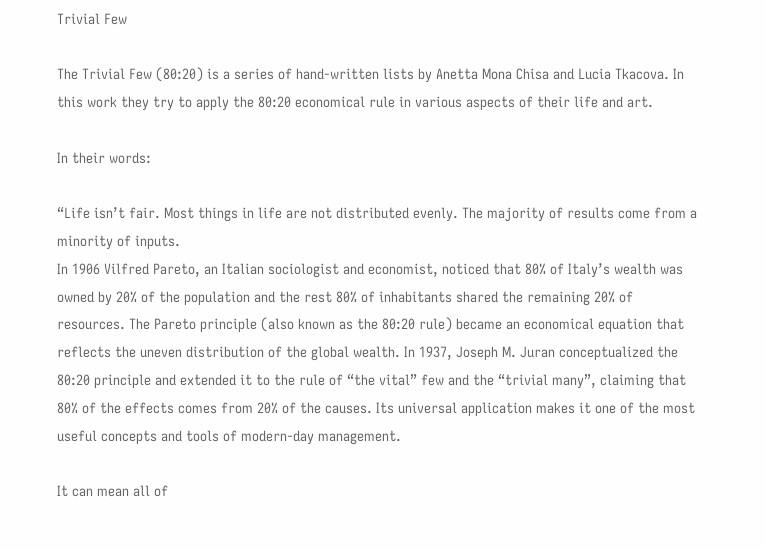Trivial Few

The Trivial Few (80:20) is a series of hand-written lists by Anetta Mona Chisa and Lucia Tkacova. In this work they try to apply the 80:20 economical rule in various aspects of their life and art.

In their words:

“Life isn’t fair. Most things in life are not distributed evenly. The majority of results come from a minority of inputs.
In 1906 Vilfred Pareto, an Italian sociologist and economist, noticed that 80% of Italy’s wealth was owned by 20% of the population and the rest 80% of inhabitants shared the remaining 20% of resources. The Pareto principle (also known as the 80:20 rule) became an economical equation that reflects the uneven distribution of the global wealth. In 1937, Joseph M. Juran conceptualized the 80:20 principle and extended it to the rule of “the vital” few and the “trivial many”, claiming that 80% of the effects comes from 20% of the causes. Its universal application makes it one of the most useful concepts and tools of modern-day management.

It can mean all of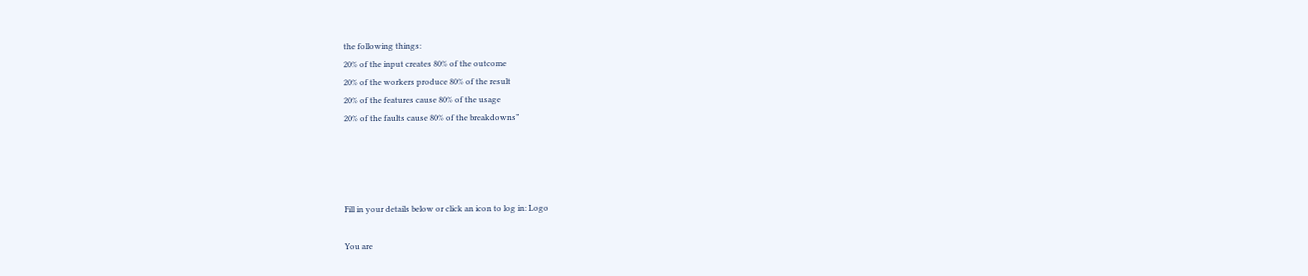the following things:
20% of the input creates 80% of the outcome
20% of the workers produce 80% of the result
20% of the features cause 80% of the usage
20% of the faults cause 80% of the breakdowns”




Fill in your details below or click an icon to log in: Logo

You are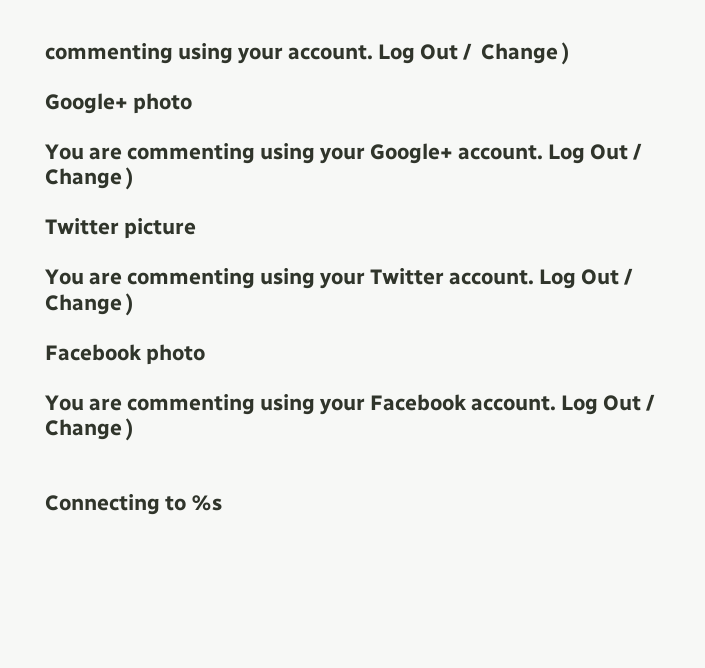commenting using your account. Log Out /  Change )

Google+ photo

You are commenting using your Google+ account. Log Out /  Change )

Twitter picture

You are commenting using your Twitter account. Log Out /  Change )

Facebook photo

You are commenting using your Facebook account. Log Out /  Change )


Connecting to %s